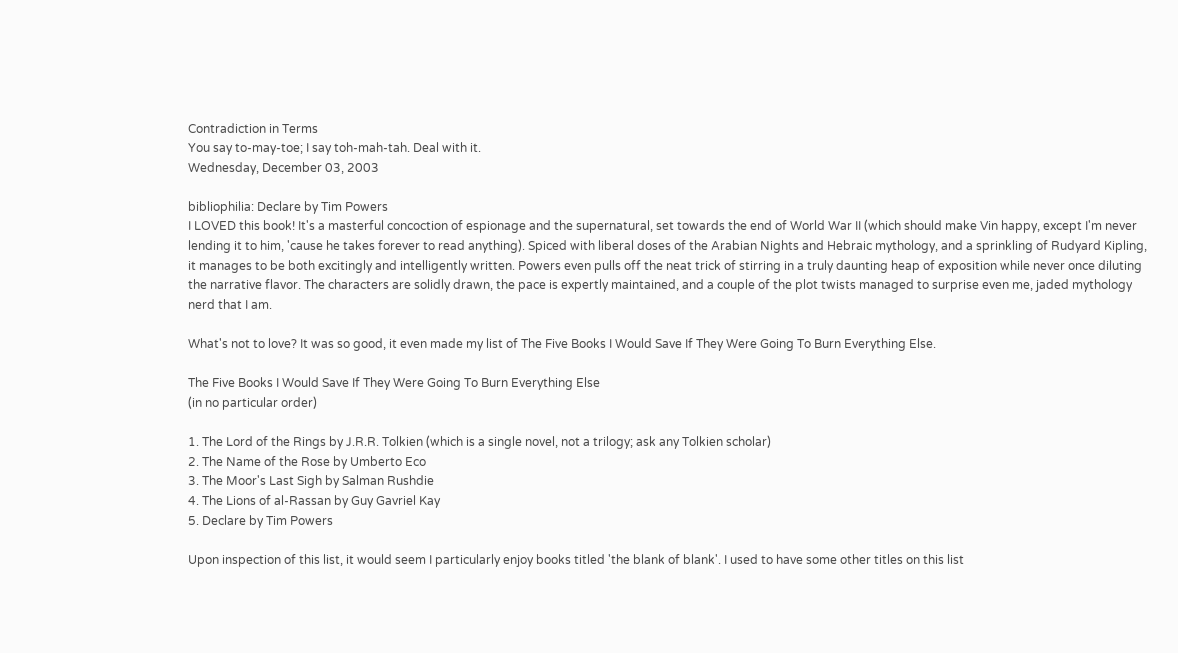Contradiction in Terms
You say to-may-toe; I say toh-mah-tah. Deal with it.
Wednesday, December 03, 2003

bibliophilia: Declare by Tim Powers
I LOVED this book! It's a masterful concoction of espionage and the supernatural, set towards the end of World War II (which should make Vin happy, except I'm never lending it to him, 'cause he takes forever to read anything). Spiced with liberal doses of the Arabian Nights and Hebraic mythology, and a sprinkling of Rudyard Kipling, it manages to be both excitingly and intelligently written. Powers even pulls off the neat trick of stirring in a truly daunting heap of exposition while never once diluting the narrative flavor. The characters are solidly drawn, the pace is expertly maintained, and a couple of the plot twists managed to surprise even me, jaded mythology nerd that I am.

What's not to love? It was so good, it even made my list of The Five Books I Would Save If They Were Going To Burn Everything Else.

The Five Books I Would Save If They Were Going To Burn Everything Else
(in no particular order)

1. The Lord of the Rings by J.R.R. Tolkien (which is a single novel, not a trilogy; ask any Tolkien scholar)
2. The Name of the Rose by Umberto Eco
3. The Moor's Last Sigh by Salman Rushdie
4. The Lions of al-Rassan by Guy Gavriel Kay
5. Declare by Tim Powers

Upon inspection of this list, it would seem I particularly enjoy books titled 'the blank of blank'. I used to have some other titles on this list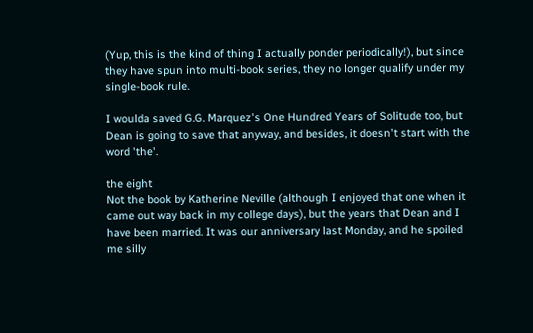(Yup, this is the kind of thing I actually ponder periodically!), but since they have spun into multi-book series, they no longer qualify under my single-book rule.

I woulda saved G.G. Marquez's One Hundred Years of Solitude too, but Dean is going to save that anyway, and besides, it doesn't start with the word 'the'.

the eight
Not the book by Katherine Neville (although I enjoyed that one when it came out way back in my college days), but the years that Dean and I have been married. It was our anniversary last Monday, and he spoiled me silly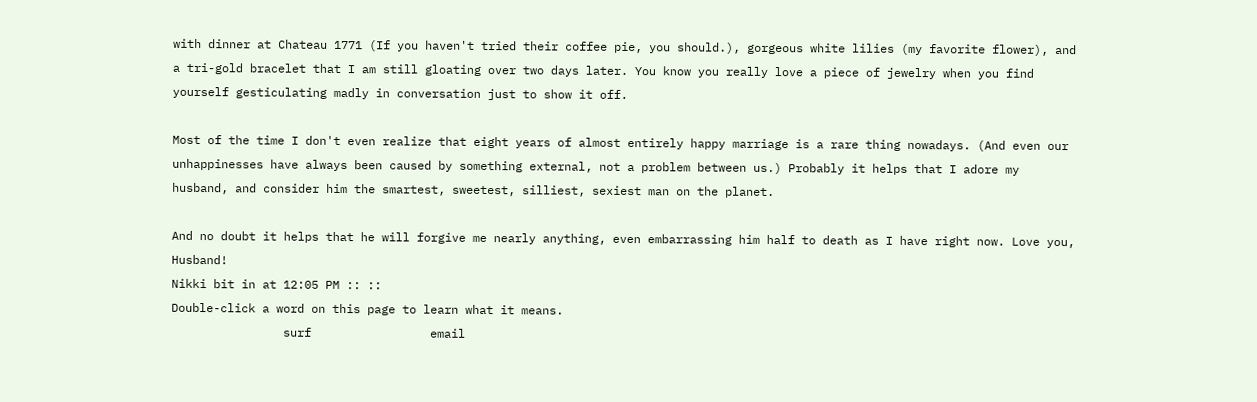with dinner at Chateau 1771 (If you haven't tried their coffee pie, you should.), gorgeous white lilies (my favorite flower), and a tri-gold bracelet that I am still gloating over two days later. You know you really love a piece of jewelry when you find yourself gesticulating madly in conversation just to show it off.

Most of the time I don't even realize that eight years of almost entirely happy marriage is a rare thing nowadays. (And even our unhappinesses have always been caused by something external, not a problem between us.) Probably it helps that I adore my husband, and consider him the smartest, sweetest, silliest, sexiest man on the planet.

And no doubt it helps that he will forgive me nearly anything, even embarrassing him half to death as I have right now. Love you, Husband!
Nikki bit in at 12:05 PM :: ::
Double-click a word on this page to learn what it means.
                surf                 email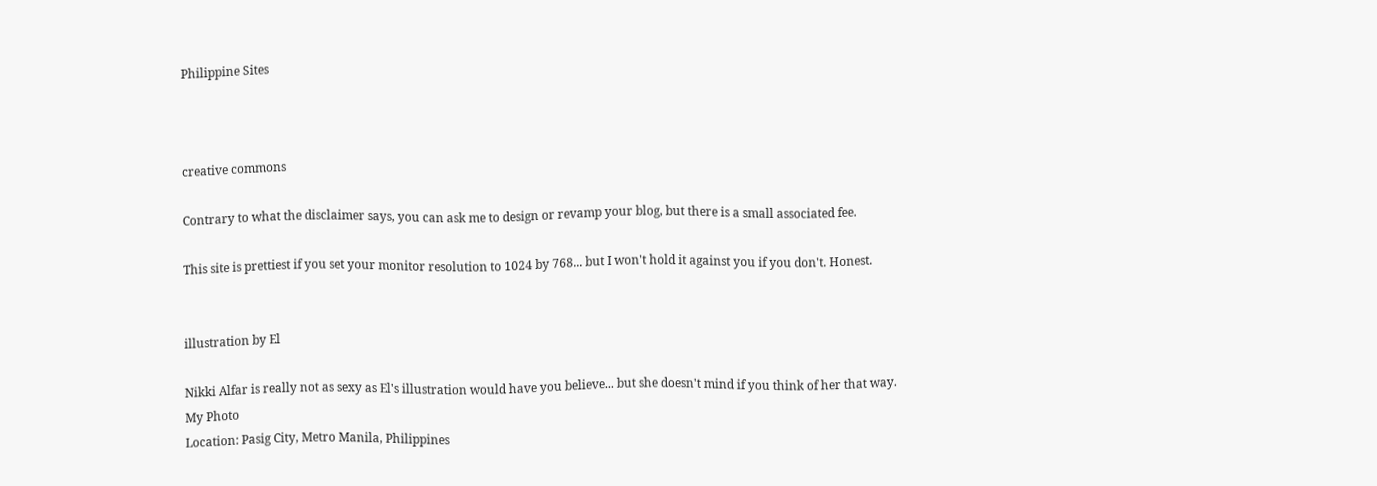Philippine Sites



creative commons

Contrary to what the disclaimer says, you can ask me to design or revamp your blog, but there is a small associated fee.

This site is prettiest if you set your monitor resolution to 1024 by 768... but I won't hold it against you if you don't. Honest.


illustration by El

Nikki Alfar is really not as sexy as El's illustration would have you believe... but she doesn't mind if you think of her that way.
My Photo
Location: Pasig City, Metro Manila, Philippines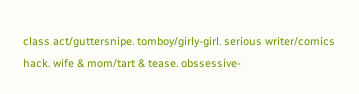class act/guttersnipe. tomboy/girly-girl. serious writer/comics hack. wife & mom/tart & tease. obssessive-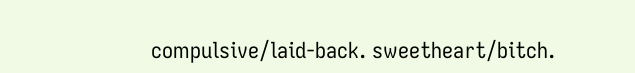compulsive/laid-back. sweetheart/bitch.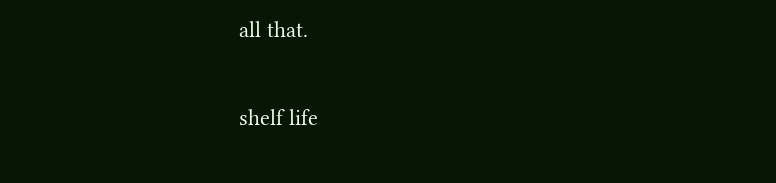all that.

shelf life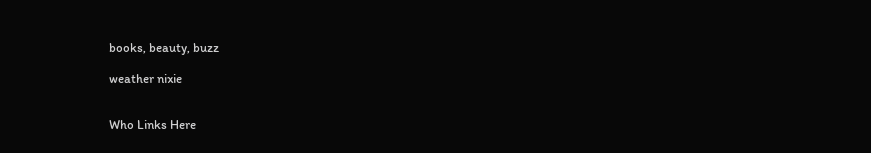books, beauty, buzz

weather nixie


Who Links Here